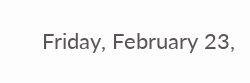Friday, February 23,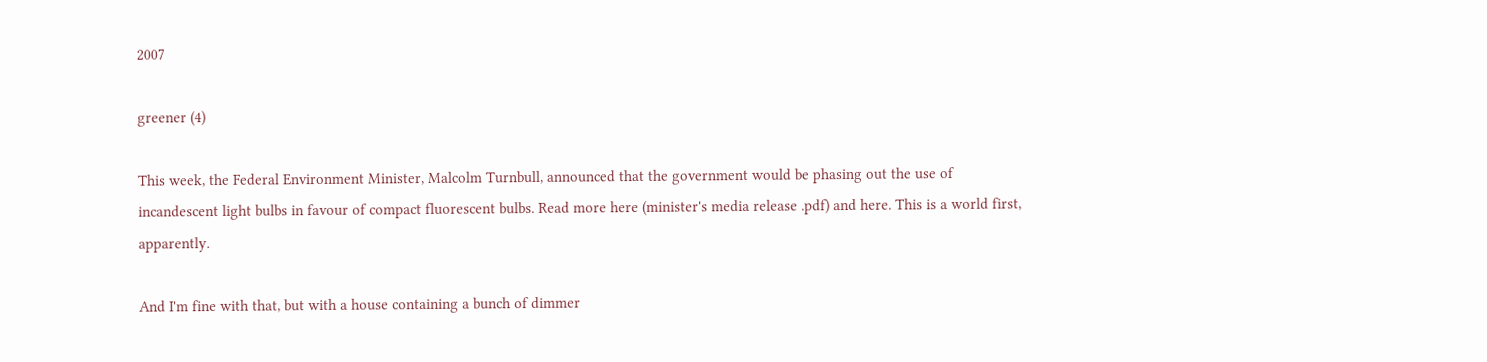2007

greener (4)

This week, the Federal Environment Minister, Malcolm Turnbull, announced that the government would be phasing out the use of incandescent light bulbs in favour of compact fluorescent bulbs. Read more here (minister's media release .pdf) and here. This is a world first, apparently.

And I'm fine with that, but with a house containing a bunch of dimmer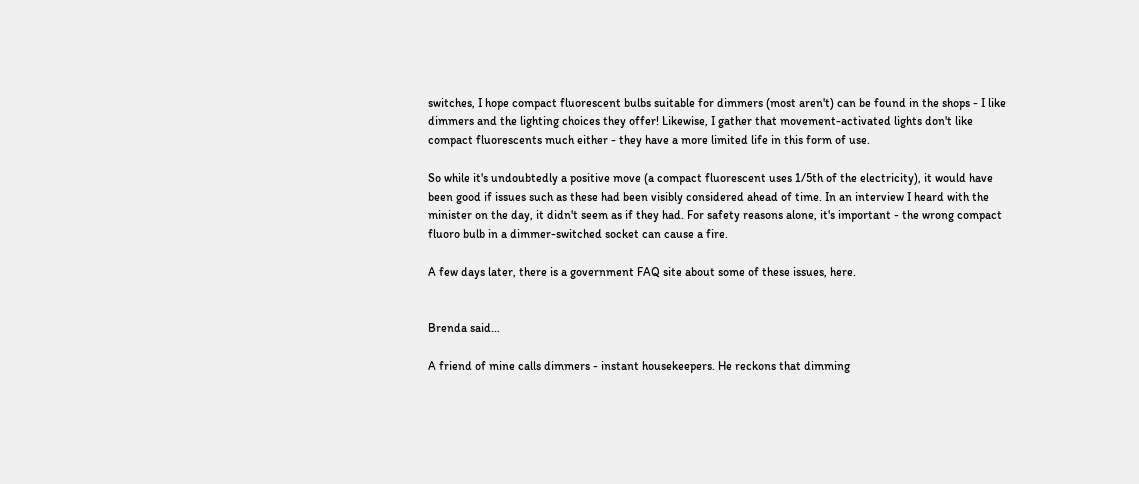switches, I hope compact fluorescent bulbs suitable for dimmers (most aren't) can be found in the shops - I like dimmers and the lighting choices they offer! Likewise, I gather that movement-activated lights don't like compact fluorescents much either - they have a more limited life in this form of use.

So while it's undoubtedly a positive move (a compact fluorescent uses 1/5th of the electricity), it would have been good if issues such as these had been visibly considered ahead of time. In an interview I heard with the minister on the day, it didn't seem as if they had. For safety reasons alone, it's important - the wrong compact fluoro bulb in a dimmer-switched socket can cause a fire.

A few days later, there is a government FAQ site about some of these issues, here.


Brenda said...

A friend of mine calls dimmers - instant housekeepers. He reckons that dimming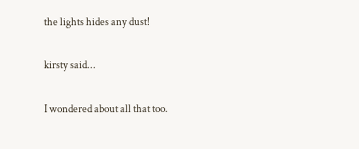the lights hides any dust!

kirsty said...

I wondered about all that too.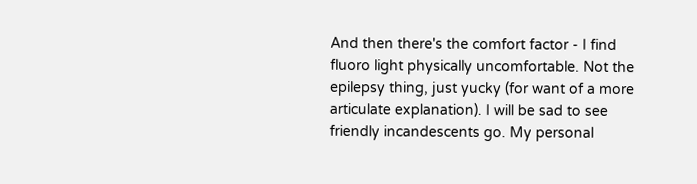And then there's the comfort factor - I find fluoro light physically uncomfortable. Not the epilepsy thing, just yucky (for want of a more articulate explanation). I will be sad to see friendly incandescents go. My personal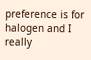preference is for halogen and I really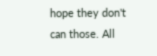hope they don't can those. All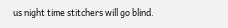us night time stitchers will go blind.